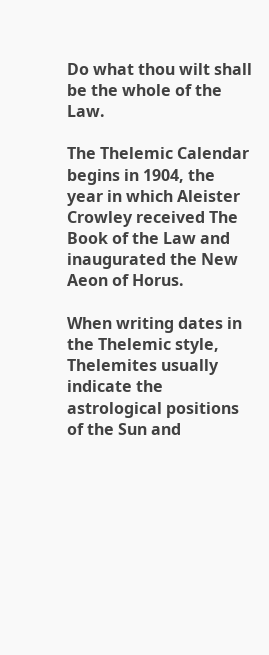Do what thou wilt shall be the whole of the Law.

The Thelemic Calendar begins in 1904, the year in which Aleister Crowley received The Book of the Law and inaugurated the New Aeon of Horus.

When writing dates in the Thelemic style, Thelemites usually indicate the astrological positions of the Sun and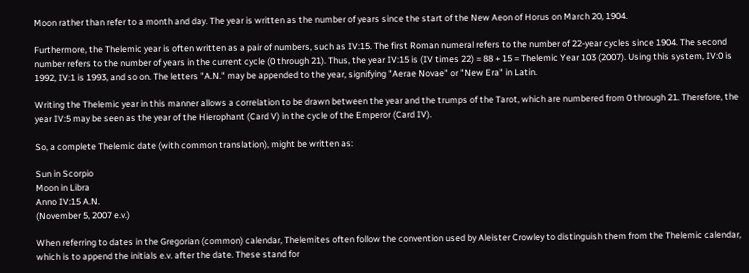Moon rather than refer to a month and day. The year is written as the number of years since the start of the New Aeon of Horus on March 20, 1904.

Furthermore, the Thelemic year is often written as a pair of numbers, such as IV:15. The first Roman numeral refers to the number of 22-year cycles since 1904. The second number refers to the number of years in the current cycle (0 through 21). Thus, the year IV:15 is (IV times 22) = 88 + 15 = Thelemic Year 103 (2007). Using this system, IV:0 is 1992, IV:1 is 1993, and so on. The letters "A.N." may be appended to the year, signifying "Aerae Novae" or "New Era" in Latin.

Writing the Thelemic year in this manner allows a correlation to be drawn between the year and the trumps of the Tarot, which are numbered from 0 through 21. Therefore, the year IV:5 may be seen as the year of the Hierophant (Card V) in the cycle of the Emperor (Card IV).

So, a complete Thelemic date (with common translation), might be written as:

Sun in Scorpio
Moon in Libra
Anno IV:15 A.N.
(November 5, 2007 e.v.)

When referring to dates in the Gregorian (common) calendar, Thelemites often follow the convention used by Aleister Crowley to distinguish them from the Thelemic calendar, which is to append the initials e.v. after the date. These stand for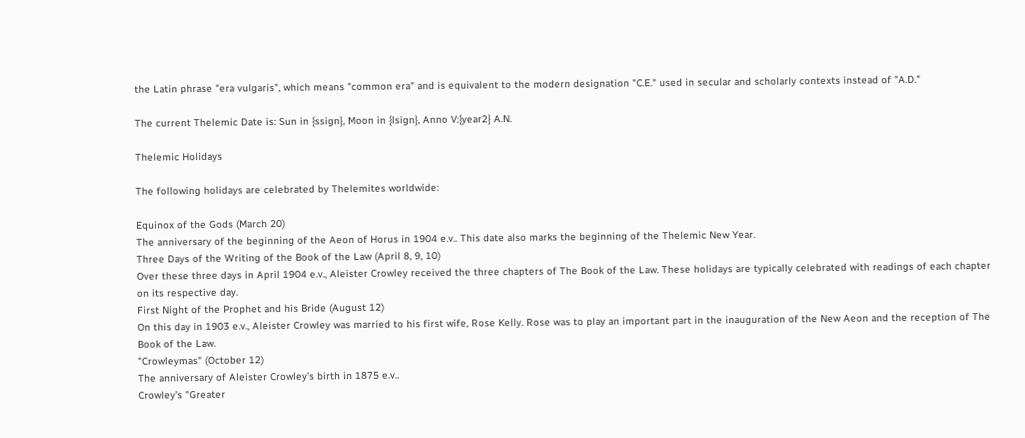the Latin phrase "era vulgaris", which means "common era" and is equivalent to the modern designation "C.E." used in secular and scholarly contexts instead of "A.D."

The current Thelemic Date is: Sun in {ssign}, Moon in {lsign}, Anno V:{year2} A.N.

Thelemic Holidays

The following holidays are celebrated by Thelemites worldwide:

Equinox of the Gods (March 20)
The anniversary of the beginning of the Aeon of Horus in 1904 e.v.. This date also marks the beginning of the Thelemic New Year.
Three Days of the Writing of the Book of the Law (April 8, 9, 10)
Over these three days in April 1904 e.v., Aleister Crowley received the three chapters of The Book of the Law. These holidays are typically celebrated with readings of each chapter on its respective day.
First Night of the Prophet and his Bride (August 12)
On this day in 1903 e.v., Aleister Crowley was married to his first wife, Rose Kelly. Rose was to play an important part in the inauguration of the New Aeon and the reception of The Book of the Law.
"Crowleymas" (October 12)
The anniversary of Aleister Crowley’s birth in 1875 e.v..
Crowley’s "Greater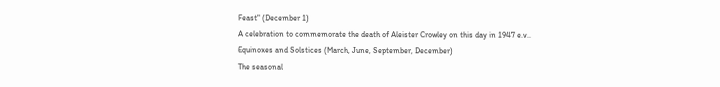Feast" (December 1)
A celebration to commemorate the death of Aleister Crowley on this day in 1947 e.v..
Equinoxes and Solstices (March, June, September, December)
The seasonal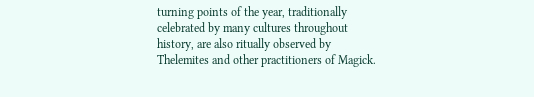turning points of the year, traditionally celebrated by many cultures throughout history, are also ritually observed by Thelemites and other practitioners of Magick.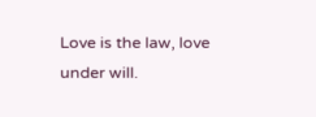Love is the law, love under will.